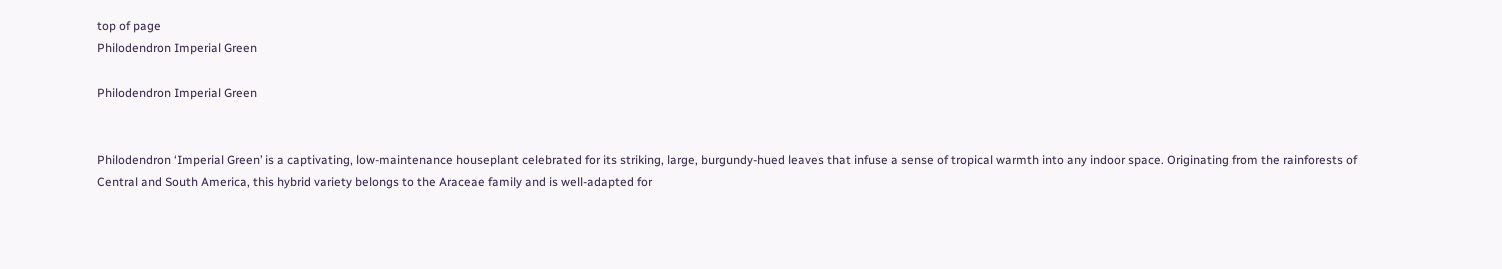top of page
Philodendron Imperial Green

Philodendron Imperial Green


Philodendron ‘Imperial Green’ is a captivating, low-maintenance houseplant celebrated for its striking, large, burgundy-hued leaves that infuse a sense of tropical warmth into any indoor space. Originating from the rainforests of Central and South America, this hybrid variety belongs to the Araceae family and is well-adapted for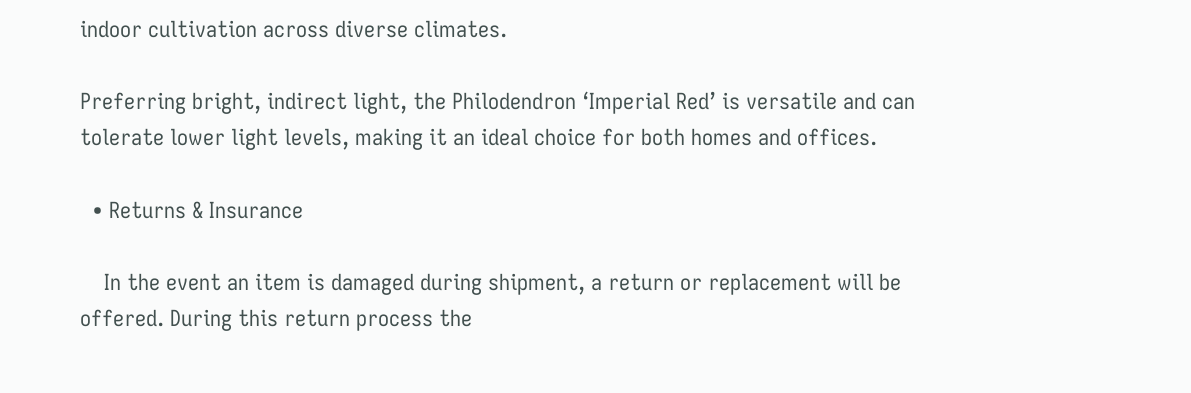indoor cultivation across diverse climates.

Preferring bright, indirect light, the Philodendron ‘Imperial Red’ is versatile and can tolerate lower light levels, making it an ideal choice for both homes and offices.

  • Returns & Insurance

    In the event an item is damaged during shipment, a return or replacement will be offered. During this return process the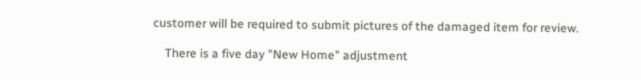customer will be required to submit pictures of the damaged item for review.

    There is a five day "New Home" adjustment